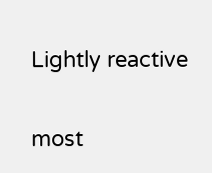Lightly reactive

most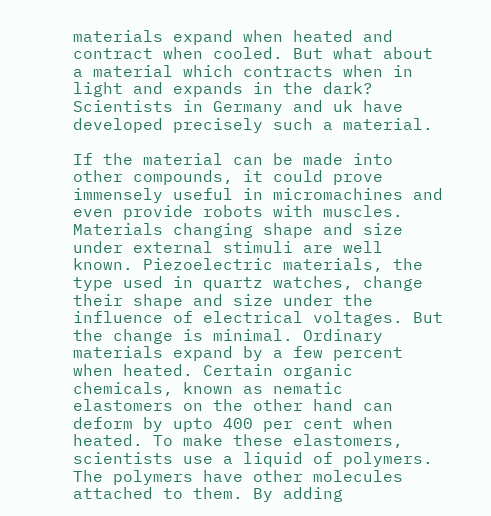materials expand when heated and contract when cooled. But what about a material which contracts when in light and expands in the dark? Scientists in Germany and uk have developed precisely such a material.

If the material can be made into other compounds, it could prove immensely useful in micromachines and even provide robots with muscles. Materials changing shape and size under external stimuli are well known. Piezoelectric materials, the type used in quartz watches, change their shape and size under the influence of electrical voltages. But the change is minimal. Ordinary materials expand by a few percent when heated. Certain organic chemicals, known as nematic elastomers on the other hand can deform by upto 400 per cent when heated. To make these elastomers, scientists use a liquid of polymers. The polymers have other molecules attached to them. By adding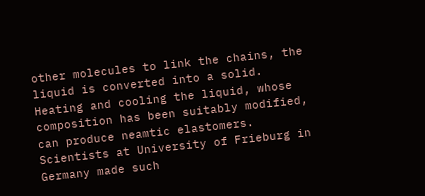other molecules to link the chains, the liquid is converted into a solid. Heating and cooling the liquid, whose composition has been suitably modified, can produce neamtic elastomers. Scientists at University of Frieburg in Germany made such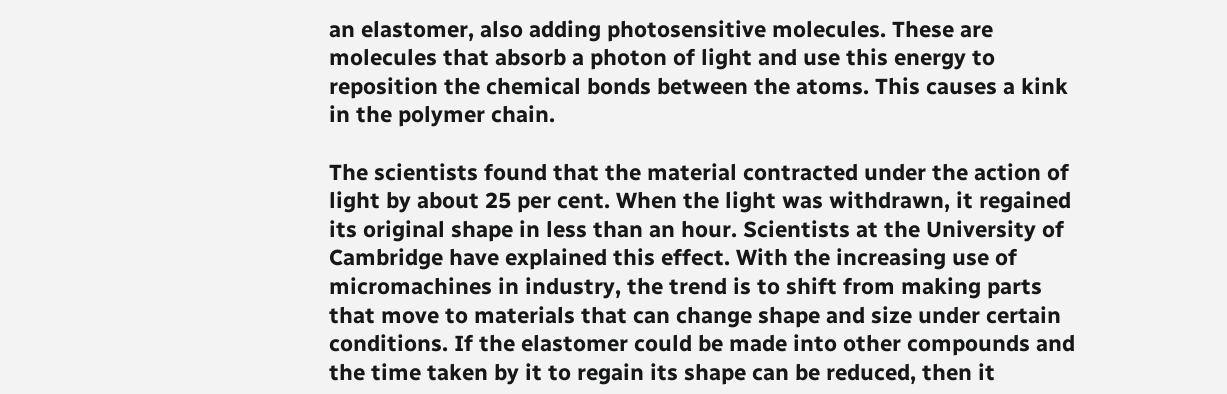an elastomer, also adding photosensitive molecules. These are molecules that absorb a photon of light and use this energy to reposition the chemical bonds between the atoms. This causes a kink in the polymer chain.

The scientists found that the material contracted under the action of light by about 25 per cent. When the light was withdrawn, it regained its original shape in less than an hour. Scientists at the University of Cambridge have explained this effect. With the increasing use of micromachines in industry, the trend is to shift from making parts that move to materials that can change shape and size under certain conditions. If the elastomer could be made into other compounds and the time taken by it to regain its shape can be reduced, then it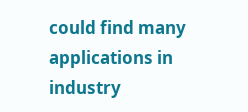could find many applications in industry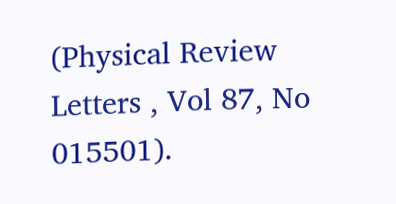(Physical Review Letters , Vol 87, No 015501).